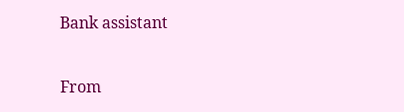Bank assistant

From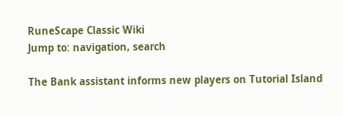RuneScape Classic Wiki
Jump to: navigation, search

The Bank assistant informs new players on Tutorial Island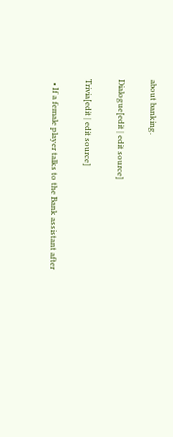about banking.

Dialogue[edit | edit source]

Trivia[edit | edit source]

  • If a female player talks to the Bank assistant after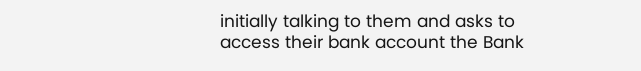initially talking to them and asks to access their bank account the Bank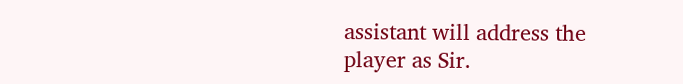assistant will address the player as Sir.